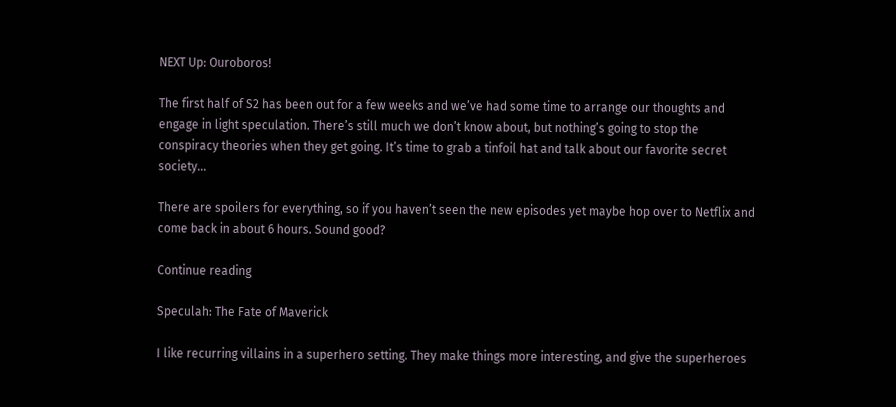NEXT Up: Ouroboros!

The first half of S2 has been out for a few weeks and we’ve had some time to arrange our thoughts and engage in light speculation. There’s still much we don’t know about, but nothing’s going to stop the conspiracy theories when they get going. It’s time to grab a tinfoil hat and talk about our favorite secret society…

There are spoilers for everything, so if you haven’t seen the new episodes yet maybe hop over to Netflix and come back in about 6 hours. Sound good?

Continue reading

Speculah: The Fate of Maverick

I like recurring villains in a superhero setting. They make things more interesting, and give the superheroes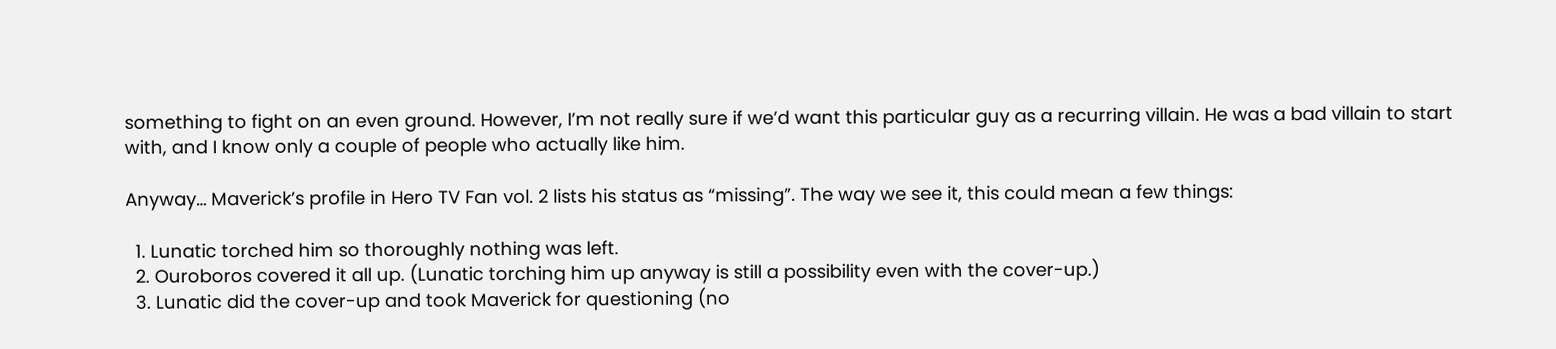something to fight on an even ground. However, I’m not really sure if we’d want this particular guy as a recurring villain. He was a bad villain to start with, and I know only a couple of people who actually like him.

Anyway… Maverick’s profile in Hero TV Fan vol. 2 lists his status as “missing”. The way we see it, this could mean a few things:

  1. Lunatic torched him so thoroughly nothing was left.
  2. Ouroboros covered it all up. (Lunatic torching him up anyway is still a possibility even with the cover-up.)
  3. Lunatic did the cover-up and took Maverick for questioning (no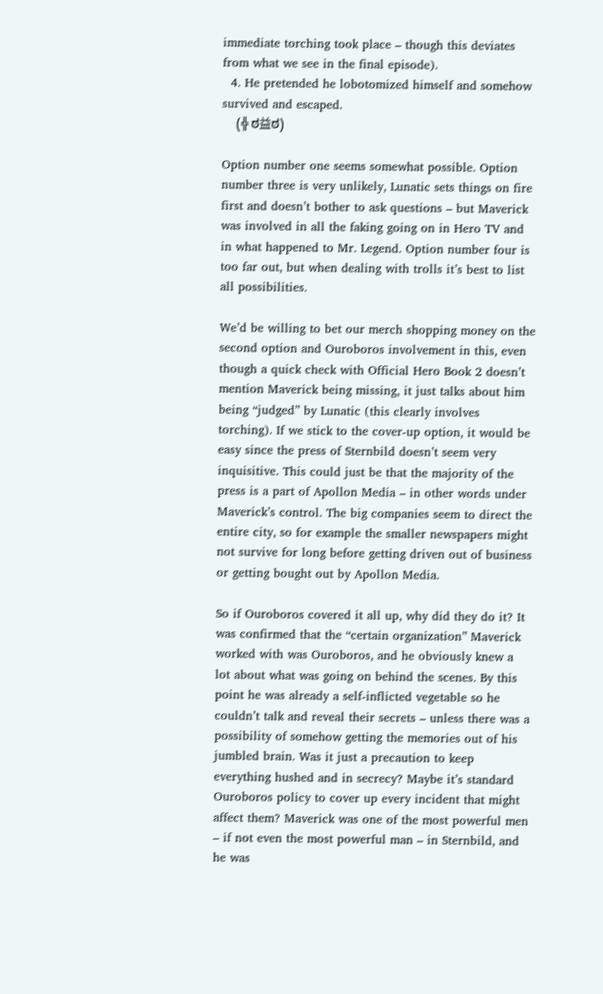immediate torching took place – though this deviates from what we see in the final episode).
  4. He pretended he lobotomized himself and somehow survived and escaped.
    (╬ ಠ益ಠ)

Option number one seems somewhat possible. Option number three is very unlikely, Lunatic sets things on fire first and doesn’t bother to ask questions – but Maverick was involved in all the faking going on in Hero TV and in what happened to Mr. Legend. Option number four is too far out, but when dealing with trolls it’s best to list all possibilities.

We’d be willing to bet our merch shopping money on the second option and Ouroboros involvement in this, even though a quick check with Official Hero Book 2 doesn’t mention Maverick being missing, it just talks about him being “judged” by Lunatic (this clearly involves torching). If we stick to the cover-up option, it would be easy since the press of Sternbild doesn’t seem very inquisitive. This could just be that the majority of the press is a part of Apollon Media – in other words under Maverick’s control. The big companies seem to direct the entire city, so for example the smaller newspapers might not survive for long before getting driven out of business or getting bought out by Apollon Media.

So if Ouroboros covered it all up, why did they do it? It was confirmed that the “certain organization” Maverick worked with was Ouroboros, and he obviously knew a lot about what was going on behind the scenes. By this point he was already a self-inflicted vegetable so he couldn’t talk and reveal their secrets – unless there was a possibility of somehow getting the memories out of his jumbled brain. Was it just a precaution to keep everything hushed and in secrecy? Maybe it’s standard Ouroboros policy to cover up every incident that might affect them? Maverick was one of the most powerful men – if not even the most powerful man – in Sternbild, and he was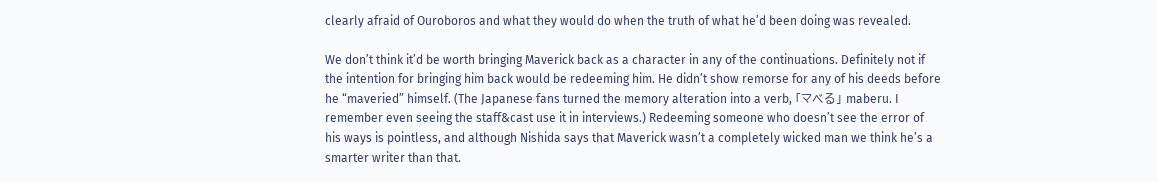clearly afraid of Ouroboros and what they would do when the truth of what he’d been doing was revealed.

We don’t think it’d be worth bringing Maverick back as a character in any of the continuations. Definitely not if the intention for bringing him back would be redeeming him. He didn’t show remorse for any of his deeds before he “maveried” himself. (The Japanese fans turned the memory alteration into a verb, 「マベる」 maberu. I remember even seeing the staff&cast use it in interviews.) Redeeming someone who doesn’t see the error of his ways is pointless, and although Nishida says that Maverick wasn’t a completely wicked man we think he’s a smarter writer than that.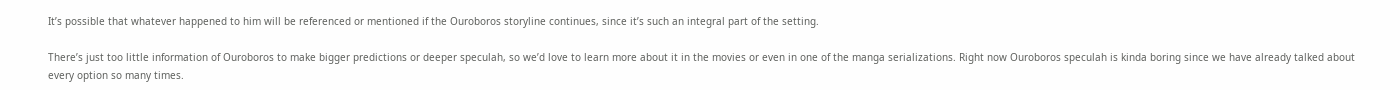It’s possible that whatever happened to him will be referenced or mentioned if the Ouroboros storyline continues, since it’s such an integral part of the setting.

There’s just too little information of Ouroboros to make bigger predictions or deeper speculah, so we’d love to learn more about it in the movies or even in one of the manga serializations. Right now Ouroboros speculah is kinda boring since we have already talked about every option so many times.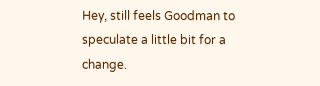Hey, still feels Goodman to speculate a little bit for a change.